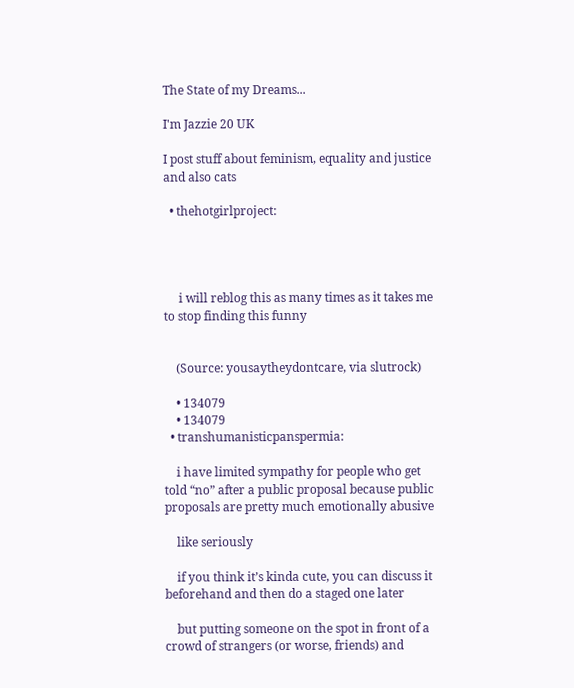The State of my Dreams...

I'm Jazzie 20 UK

I post stuff about feminism, equality and justice and also cats

  • thehotgirlproject:




     i will reblog this as many times as it takes me to stop finding this funny


    (Source: yousaytheydontcare, via slutrock)

    • 134079
    • 134079
  • transhumanisticpanspermia:

    i have limited sympathy for people who get told “no” after a public proposal because public proposals are pretty much emotionally abusive

    like seriously

    if you think it’s kinda cute, you can discuss it beforehand and then do a staged one later

    but putting someone on the spot in front of a crowd of strangers (or worse, friends) and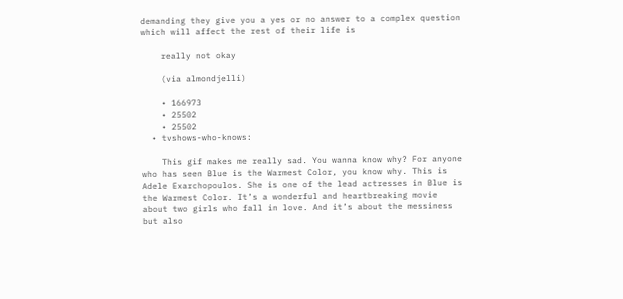demanding they give you a yes or no answer to a complex question which will affect the rest of their life is

    really not okay

    (via almondjelli)

    • 166973
    • 25502
    • 25502
  • tvshows-who-knows:

    This gif makes me really sad. You wanna know why? For anyone who has seen Blue is the Warmest Color, you know why. This is Adele Exarchopoulos. She is one of the lead actresses in Blue is the Warmest Color. It’s a wonderful and heartbreaking movie about two girls who fall in love. And it’s about the messiness but also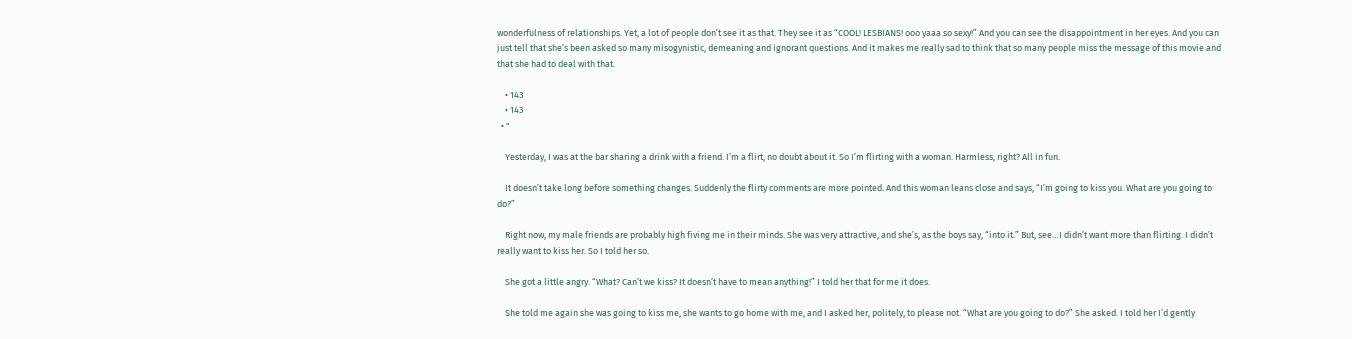wonderfulness of relationships. Yet, a lot of people don’t see it as that. They see it as “COOL! LESBIANS! ooo yaaa so sexy!” And you can see the disappointment in her eyes. And you can just tell that she’s been asked so many misogynistic, demeaning and ignorant questions. And it makes me really sad to think that so many people miss the message of this movie and that she had to deal with that.

    • 143
    • 143
  • "

    Yesterday, I was at the bar sharing a drink with a friend. I’m a flirt, no doubt about it. So I’m flirting with a woman. Harmless, right? All in fun.

    It doesn’t take long before something changes. Suddenly the flirty comments are more pointed. And this woman leans close and says, “I’m going to kiss you. What are you going to do?”

    Right now, my male friends are probably high fiving me in their minds. She was very attractive, and she’s, as the boys say, “into it.” But, see…I didn’t want more than flirting. I didn’t really want to kiss her. So I told her so.

    She got a little angry. “What? Can’t we kiss? It doesn’t have to mean anything!” I told her that for me it does.

    She told me again she was going to kiss me, she wants to go home with me, and I asked her, politely, to please not. “What are you going to do?” She asked. I told her I’d gently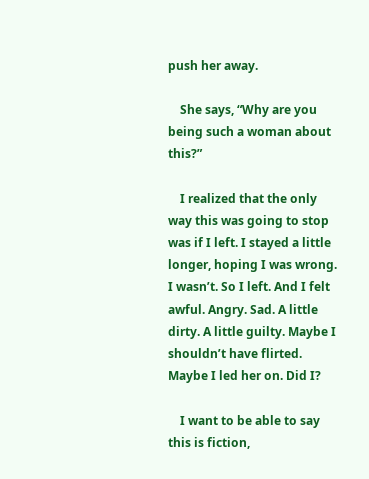push her away.

    She says, “Why are you being such a woman about this?”

    I realized that the only way this was going to stop was if I left. I stayed a little longer, hoping I was wrong. I wasn’t. So I left. And I felt awful. Angry. Sad. A little dirty. A little guilty. Maybe I shouldn’t have flirted. Maybe I led her on. Did I?

    I want to be able to say this is fiction,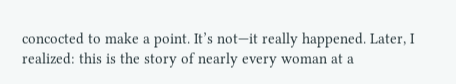concocted to make a point. It’s not—it really happened. Later, I realized: this is the story of nearly every woman at a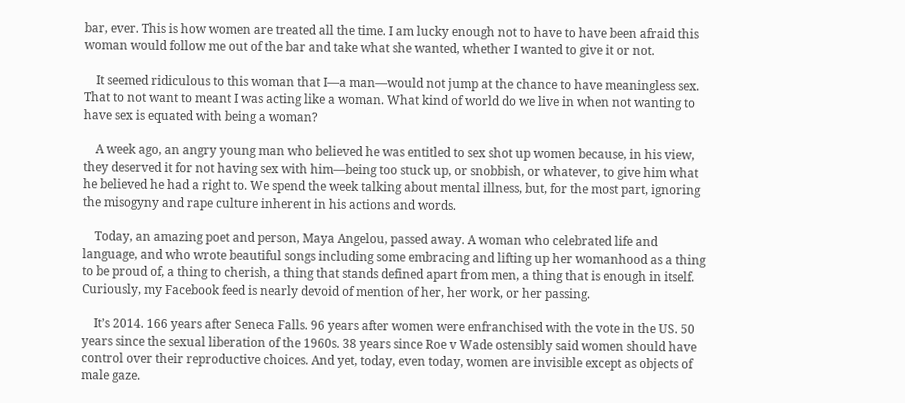bar, ever. This is how women are treated all the time. I am lucky enough not to have to have been afraid this woman would follow me out of the bar and take what she wanted, whether I wanted to give it or not.

    It seemed ridiculous to this woman that I—a man—would not jump at the chance to have meaningless sex. That to not want to meant I was acting like a woman. What kind of world do we live in when not wanting to have sex is equated with being a woman?

    A week ago, an angry young man who believed he was entitled to sex shot up women because, in his view, they deserved it for not having sex with him—being too stuck up, or snobbish, or whatever, to give him what he believed he had a right to. We spend the week talking about mental illness, but, for the most part, ignoring the misogyny and rape culture inherent in his actions and words.

    Today, an amazing poet and person, Maya Angelou, passed away. A woman who celebrated life and language, and who wrote beautiful songs including some embracing and lifting up her womanhood as a thing to be proud of, a thing to cherish, a thing that stands defined apart from men, a thing that is enough in itself. Curiously, my Facebook feed is nearly devoid of mention of her, her work, or her passing.

    It’s 2014. 166 years after Seneca Falls. 96 years after women were enfranchised with the vote in the US. 50 years since the sexual liberation of the 1960s. 38 years since Roe v Wade ostensibly said women should have control over their reproductive choices. And yet, today, even today, women are invisible except as objects of male gaze.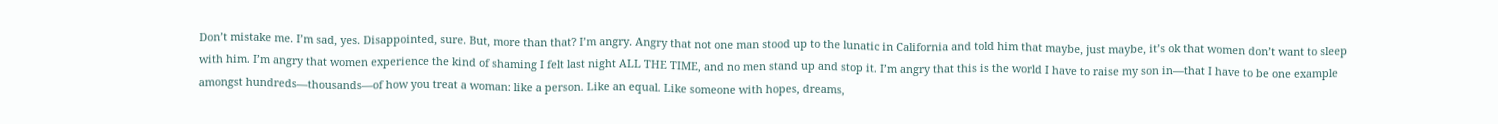Don’t mistake me. I’m sad, yes. Disappointed, sure. But, more than that? I’m angry. Angry that not one man stood up to the lunatic in California and told him that maybe, just maybe, it’s ok that women don’t want to sleep with him. I’m angry that women experience the kind of shaming I felt last night ALL THE TIME, and no men stand up and stop it. I’m angry that this is the world I have to raise my son in—that I have to be one example amongst hundreds—thousands—of how you treat a woman: like a person. Like an equal. Like someone with hopes, dreams,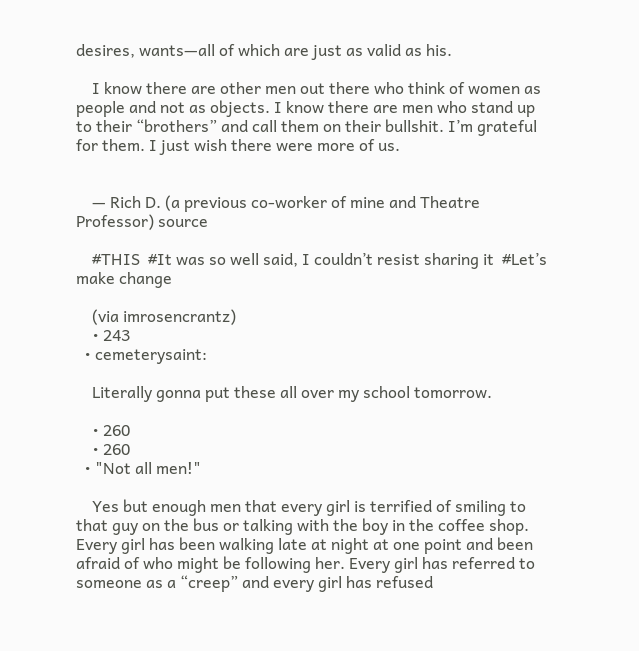desires, wants—all of which are just as valid as his.

    I know there are other men out there who think of women as people and not as objects. I know there are men who stand up to their “brothers” and call them on their bullshit. I’m grateful for them. I just wish there were more of us.


    — Rich D. (a previous co-worker of mine and Theatre Professor) source

    #THIS  #It was so well said, I couldn’t resist sharing it  #Let’s make change

    (via imrosencrantz)
    • 243
  • cemeterysaint:

    Literally gonna put these all over my school tomorrow.

    • 260
    • 260
  • "Not all men!"

    Yes but enough men that every girl is terrified of smiling to that guy on the bus or talking with the boy in the coffee shop. Every girl has been walking late at night at one point and been afraid of who might be following her. Every girl has referred to someone as a “creep” and every girl has refused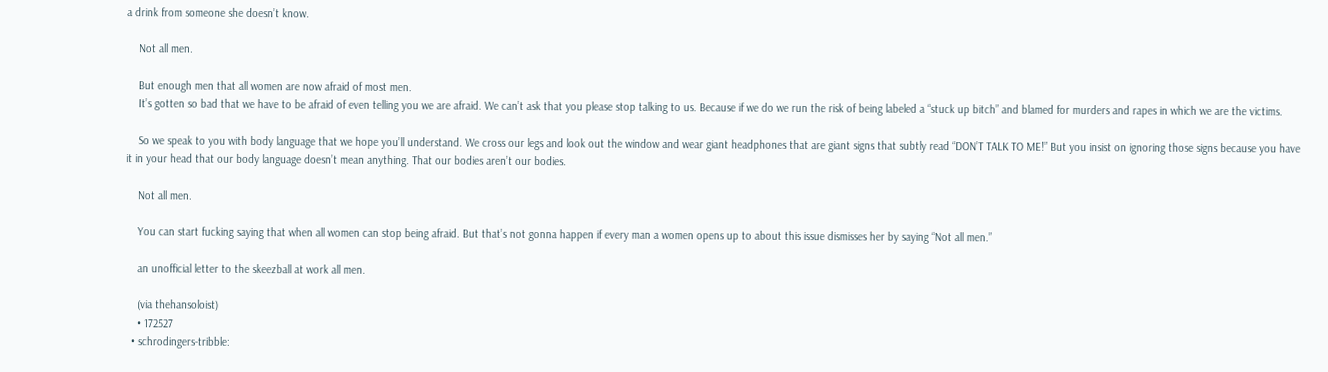a drink from someone she doesn’t know.

    Not all men.

    But enough men that all women are now afraid of most men.
    It’s gotten so bad that we have to be afraid of even telling you we are afraid. We can’t ask that you please stop talking to us. Because if we do we run the risk of being labeled a “stuck up bitch” and blamed for murders and rapes in which we are the victims.

    So we speak to you with body language that we hope you’ll understand. We cross our legs and look out the window and wear giant headphones that are giant signs that subtly read “DON’T TALK TO ME!” But you insist on ignoring those signs because you have it in your head that our body language doesn’t mean anything. That our bodies aren’t our bodies.

    Not all men.

    You can start fucking saying that when all women can stop being afraid. But that’s not gonna happen if every man a women opens up to about this issue dismisses her by saying “Not all men.”

    an unofficial letter to the skeezball at work all men.

    (via thehansoloist)
    • 172527
  • schrodingers-tribble: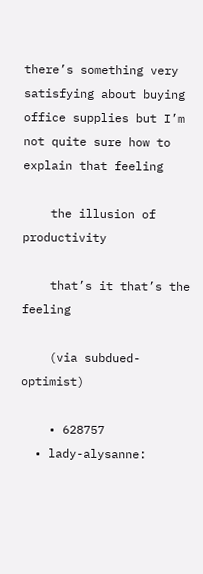there’s something very satisfying about buying office supplies but I’m not quite sure how to explain that feeling

    the illusion of productivity

    that’s it that’s the feeling

    (via subdued-optimist)

    • 628757
  • lady-alysanne: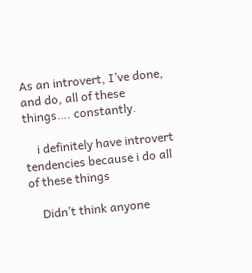As an introvert, I’ve done, and do, all of these things…. constantly.

    i definitely have introvert tendencies because i do all of these things

    Didn’t think anyone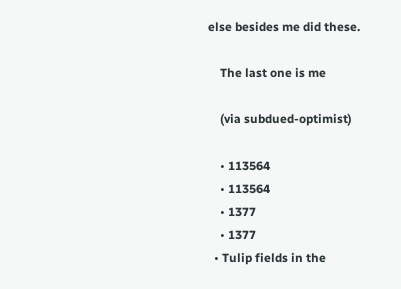else besides me did these.

    The last one is me

    (via subdued-optimist)

    • 113564
    • 113564
    • 1377
    • 1377
  • Tulip fields in the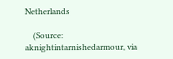Netherlands

    (Source: aknightintarnishedarmour, via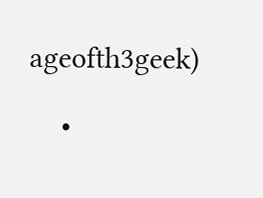ageofth3geek)

    •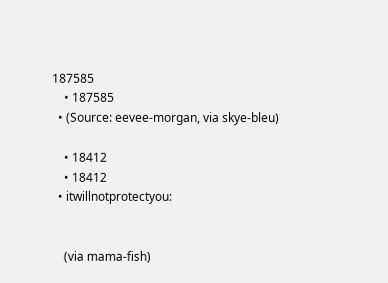187585
    • 187585
  • (Source: eevee-morgan, via skye-bleu)

    • 18412
    • 18412
  • itwillnotprotectyou:


    (via mama-fish)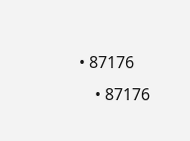• 87176
    • 87176